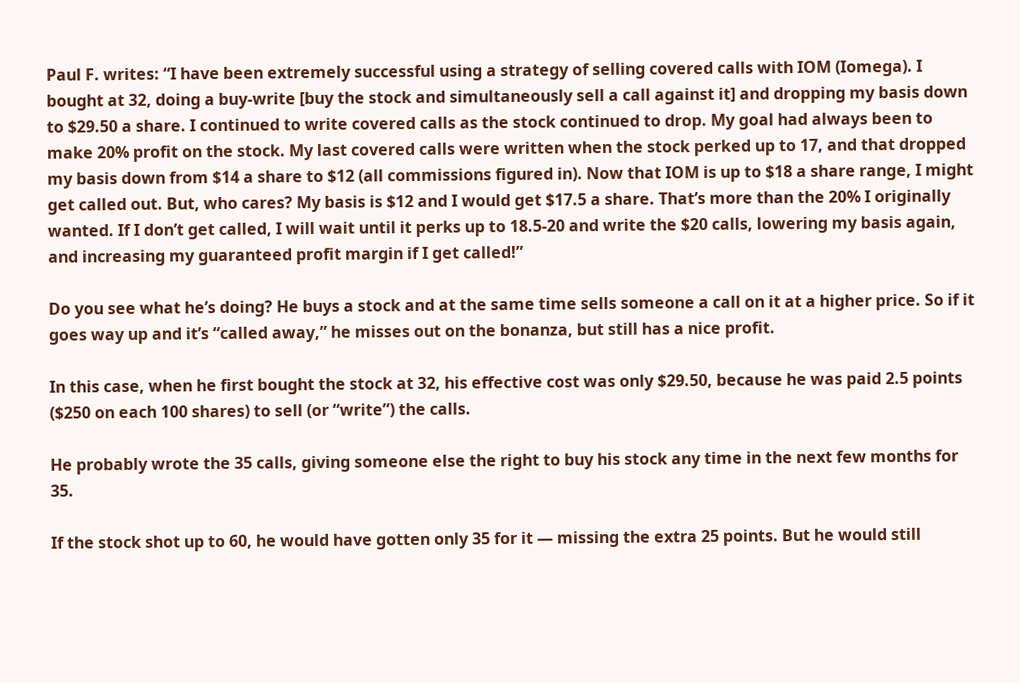Paul F. writes: “I have been extremely successful using a strategy of selling covered calls with IOM (Iomega). I bought at 32, doing a buy-write [buy the stock and simultaneously sell a call against it] and dropping my basis down to $29.50 a share. I continued to write covered calls as the stock continued to drop. My goal had always been to make 20% profit on the stock. My last covered calls were written when the stock perked up to 17, and that dropped my basis down from $14 a share to $12 (all commissions figured in). Now that IOM is up to $18 a share range, I might get called out. But, who cares? My basis is $12 and I would get $17.5 a share. That’s more than the 20% I originally wanted. If I don’t get called, I will wait until it perks up to 18.5-20 and write the $20 calls, lowering my basis again, and increasing my guaranteed profit margin if I get called!”

Do you see what he’s doing? He buys a stock and at the same time sells someone a call on it at a higher price. So if it goes way up and it’s “called away,” he misses out on the bonanza, but still has a nice profit.

In this case, when he first bought the stock at 32, his effective cost was only $29.50, because he was paid 2.5 points ($250 on each 100 shares) to sell (or “write”) the calls.

He probably wrote the 35 calls, giving someone else the right to buy his stock any time in the next few months for 35.

If the stock shot up to 60, he would have gotten only 35 for it — missing the extra 25 points. But he would still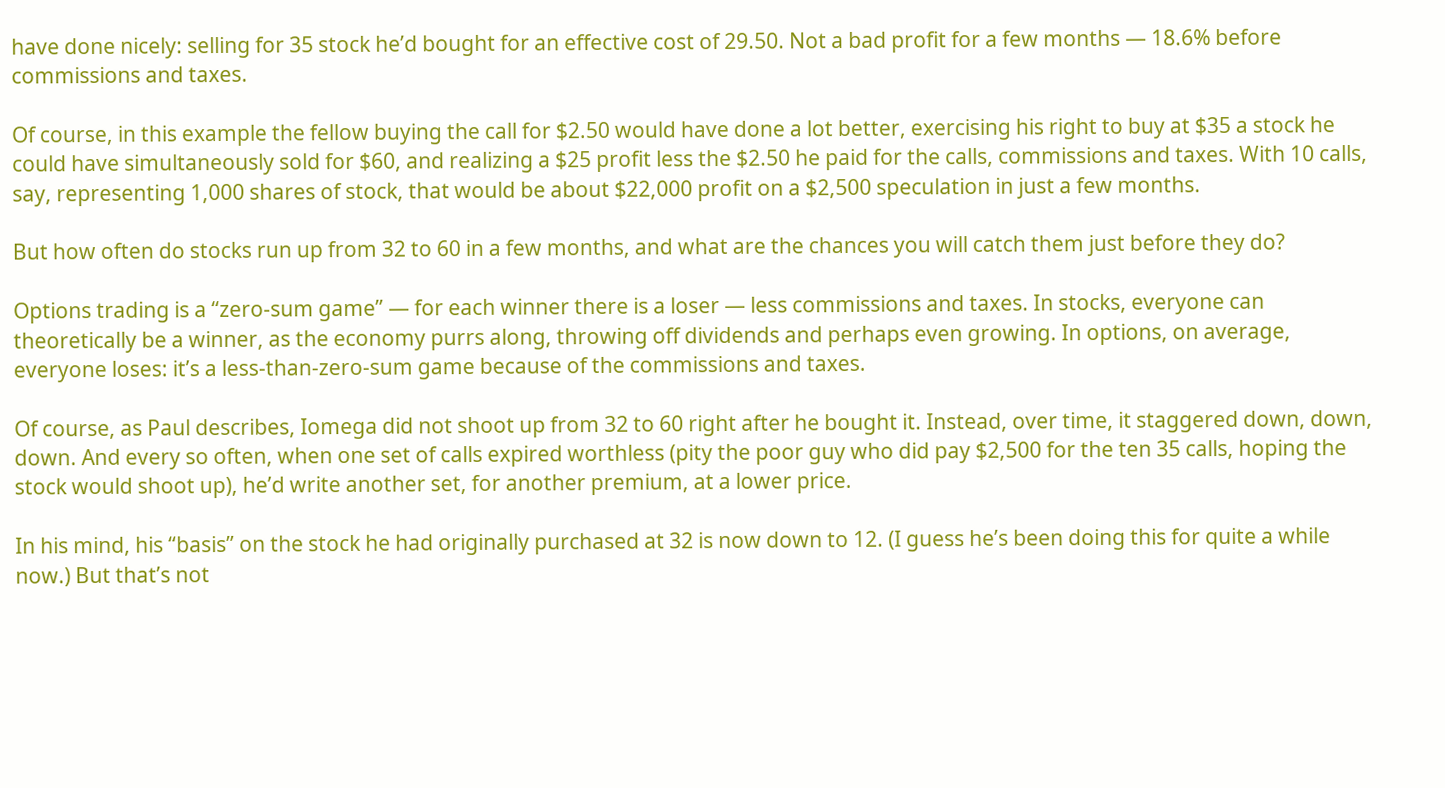have done nicely: selling for 35 stock he’d bought for an effective cost of 29.50. Not a bad profit for a few months — 18.6% before commissions and taxes.

Of course, in this example the fellow buying the call for $2.50 would have done a lot better, exercising his right to buy at $35 a stock he could have simultaneously sold for $60, and realizing a $25 profit less the $2.50 he paid for the calls, commissions and taxes. With 10 calls, say, representing 1,000 shares of stock, that would be about $22,000 profit on a $2,500 speculation in just a few months.

But how often do stocks run up from 32 to 60 in a few months, and what are the chances you will catch them just before they do?

Options trading is a “zero-sum game” — for each winner there is a loser — less commissions and taxes. In stocks, everyone can theoretically be a winner, as the economy purrs along, throwing off dividends and perhaps even growing. In options, on average, everyone loses: it’s a less-than-zero-sum game because of the commissions and taxes.

Of course, as Paul describes, Iomega did not shoot up from 32 to 60 right after he bought it. Instead, over time, it staggered down, down, down. And every so often, when one set of calls expired worthless (pity the poor guy who did pay $2,500 for the ten 35 calls, hoping the stock would shoot up), he’d write another set, for another premium, at a lower price.

In his mind, his “basis” on the stock he had originally purchased at 32 is now down to 12. (I guess he’s been doing this for quite a while now.) But that’s not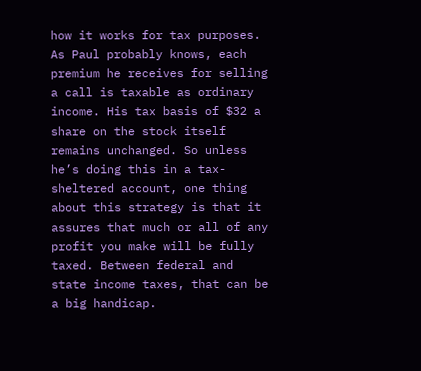how it works for tax purposes. As Paul probably knows, each premium he receives for selling a call is taxable as ordinary income. His tax basis of $32 a share on the stock itself remains unchanged. So unless he’s doing this in a tax-sheltered account, one thing about this strategy is that it assures that much or all of any profit you make will be fully taxed. Between federal and state income taxes, that can be a big handicap.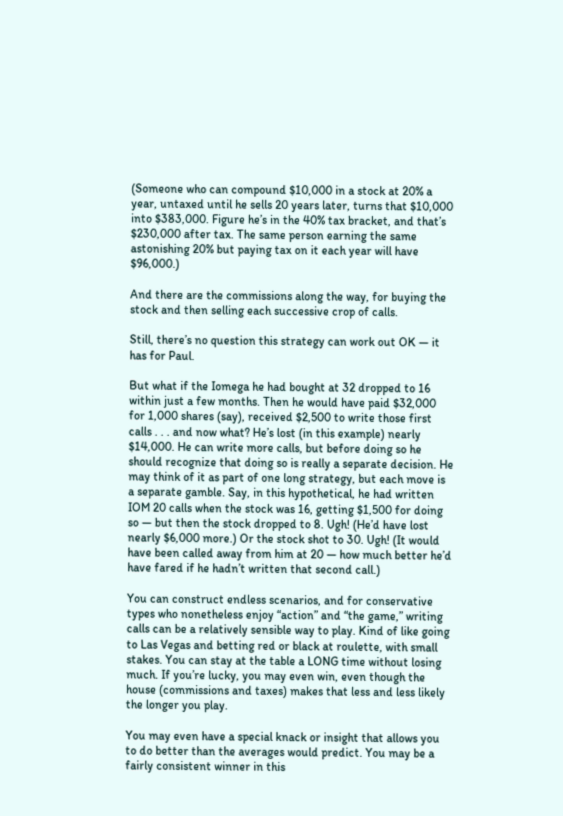(Someone who can compound $10,000 in a stock at 20% a year, untaxed until he sells 20 years later, turns that $10,000 into $383,000. Figure he’s in the 40% tax bracket, and that’s $230,000 after tax. The same person earning the same astonishing 20% but paying tax on it each year will have $96,000.)

And there are the commissions along the way, for buying the stock and then selling each successive crop of calls.

Still, there’s no question this strategy can work out OK — it has for Paul.

But what if the Iomega he had bought at 32 dropped to 16 within just a few months. Then he would have paid $32,000 for 1,000 shares (say), received $2,500 to write those first calls . . . and now what? He’s lost (in this example) nearly $14,000. He can write more calls, but before doing so he should recognize that doing so is really a separate decision. He may think of it as part of one long strategy, but each move is a separate gamble. Say, in this hypothetical, he had written IOM 20 calls when the stock was 16, getting $1,500 for doing so — but then the stock dropped to 8. Ugh! (He’d have lost nearly $6,000 more.) Or the stock shot to 30. Ugh! (It would have been called away from him at 20 — how much better he’d have fared if he hadn’t written that second call.)

You can construct endless scenarios, and for conservative types who nonetheless enjoy “action” and “the game,” writing calls can be a relatively sensible way to play. Kind of like going to Las Vegas and betting red or black at roulette, with small stakes. You can stay at the table a LONG time without losing much. If you’re lucky, you may even win, even though the house (commissions and taxes) makes that less and less likely the longer you play.

You may even have a special knack or insight that allows you to do better than the averages would predict. You may be a fairly consistent winner in this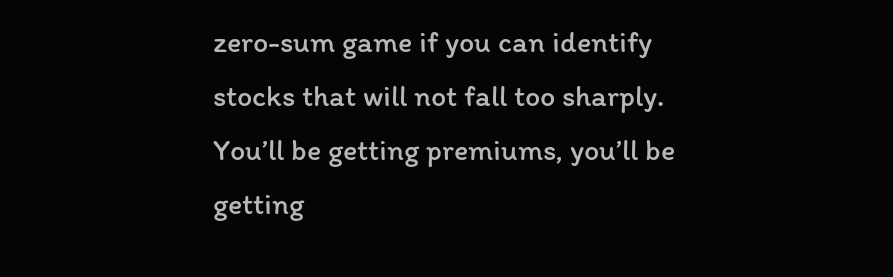zero-sum game if you can identify stocks that will not fall too sharply. You’ll be getting premiums, you’ll be getting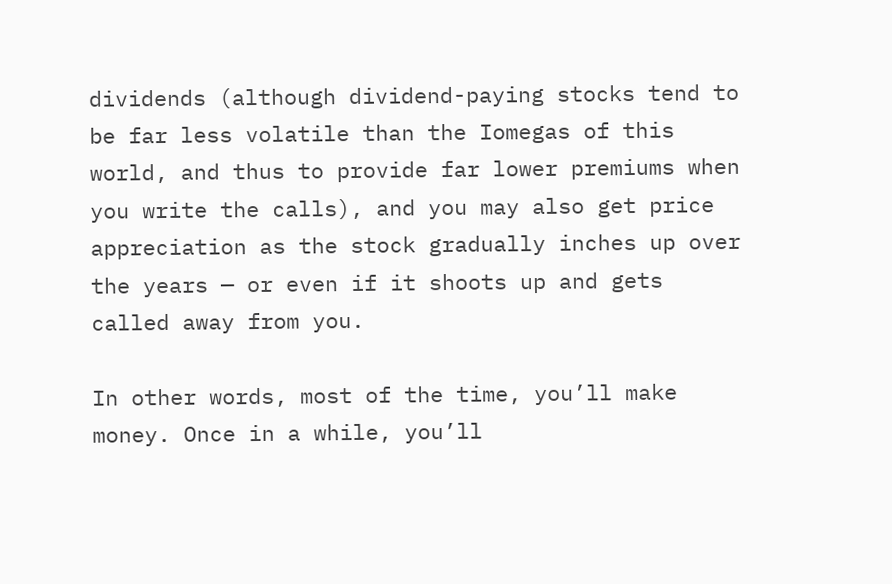dividends (although dividend-paying stocks tend to be far less volatile than the Iomegas of this world, and thus to provide far lower premiums when you write the calls), and you may also get price appreciation as the stock gradually inches up over the years — or even if it shoots up and gets called away from you.

In other words, most of the time, you’ll make money. Once in a while, you’ll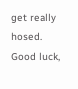get really hosed. Good luck,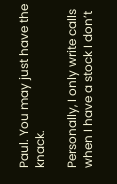Paul. You may just have the knack.

Personally, I only write calls when I have a stock I don’t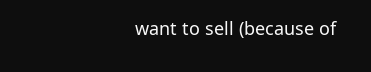want to sell (because of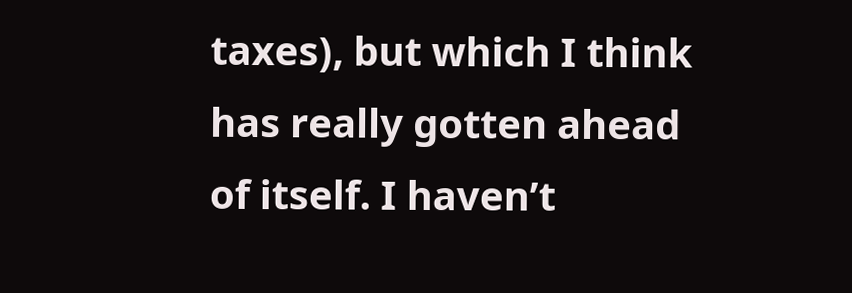taxes), but which I think has really gotten ahead of itself. I haven’t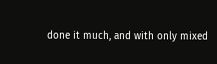done it much, and with only mixed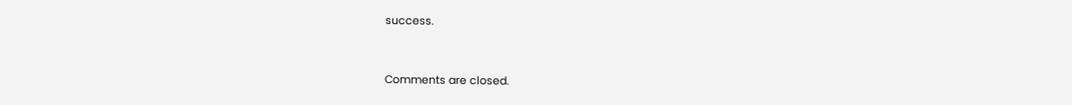success.


Comments are closed.